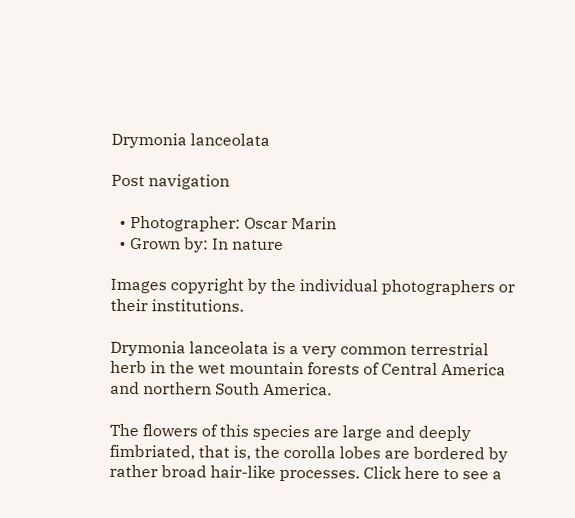Drymonia lanceolata

Post navigation

  • Photographer: Oscar Marin
  • Grown by: In nature

Images copyright by the individual photographers or their institutions.

Drymonia lanceolata is a very common terrestrial herb in the wet mountain forests of Central America and northern South America.

The flowers of this species are large and deeply fimbriated, that is, the corolla lobes are bordered by rather broad hair-like processes. Click here to see a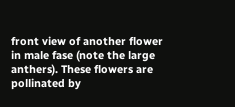front view of another flower in male fase (note the large anthers). These flowers are pollinated by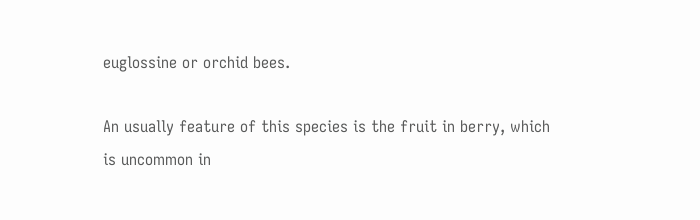euglossine or orchid bees.

An usually feature of this species is the fruit in berry, which is uncommon in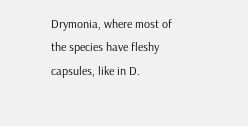Drymonia, where most of the species have fleshy capsules, like in D.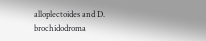alloplectoides and D. brochidodroma